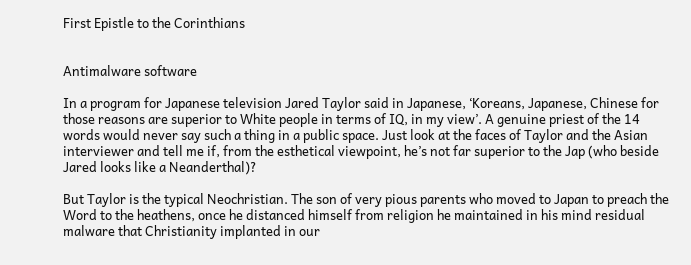First Epistle to the Corinthians


Antimalware software

In a program for Japanese television Jared Taylor said in Japanese, ‘Koreans, Japanese, Chinese for those reasons are superior to White people in terms of IQ, in my view’. A genuine priest of the 14 words would never say such a thing in a public space. Just look at the faces of Taylor and the Asian interviewer and tell me if, from the esthetical viewpoint, he’s not far superior to the Jap (who beside Jared looks like a Neanderthal)?

But Taylor is the typical Neochristian. The son of very pious parents who moved to Japan to preach the Word to the heathens, once he distanced himself from religion he maintained in his mind residual malware that Christianity implanted in our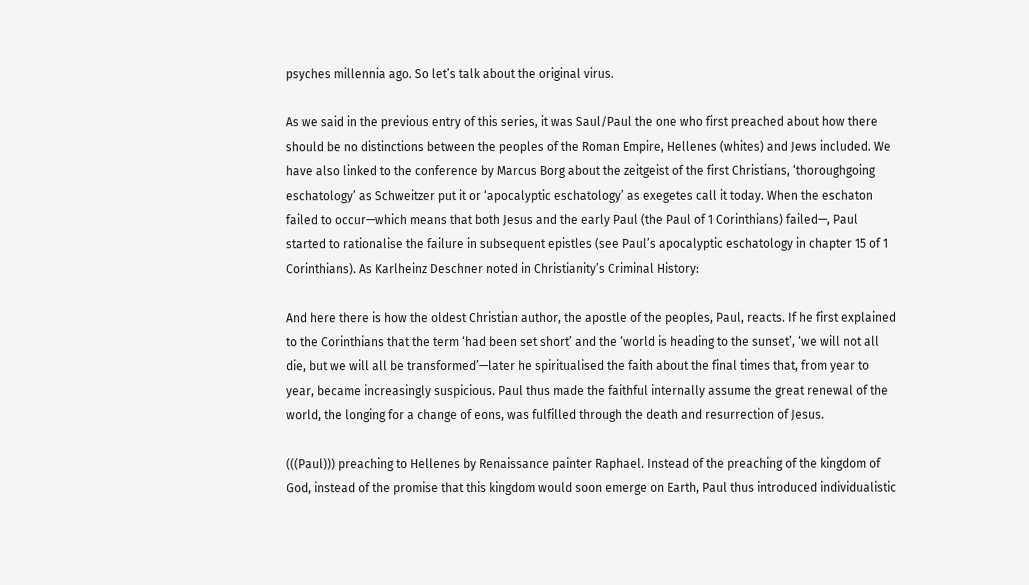psyches millennia ago. So let’s talk about the original virus.

As we said in the previous entry of this series, it was Saul/Paul the one who first preached about how there should be no distinctions between the peoples of the Roman Empire, Hellenes (whites) and Jews included. We have also linked to the conference by Marcus Borg about the zeitgeist of the first Christians, ‘thoroughgoing eschatology’ as Schweitzer put it or ‘apocalyptic eschatology’ as exegetes call it today. When the eschaton failed to occur—which means that both Jesus and the early Paul (the Paul of 1 Corinthians) failed—, Paul started to rationalise the failure in subsequent epistles (see Paul’s apocalyptic eschatology in chapter 15 of 1 Corinthians). As Karlheinz Deschner noted in Christianity’s Criminal History:

And here there is how the oldest Christian author, the apostle of the peoples, Paul, reacts. If he first explained to the Corinthians that the term ‘had been set short’ and the ‘world is heading to the sunset’, ‘we will not all die, but we will all be transformed’—later he spiritualised the faith about the final times that, from year to year, became increasingly suspicious. Paul thus made the faithful internally assume the great renewal of the world, the longing for a change of eons, was fulfilled through the death and resurrection of Jesus.

(((Paul))) preaching to Hellenes by Renaissance painter Raphael. Instead of the preaching of the kingdom of God, instead of the promise that this kingdom would soon emerge on Earth, Paul thus introduced individualistic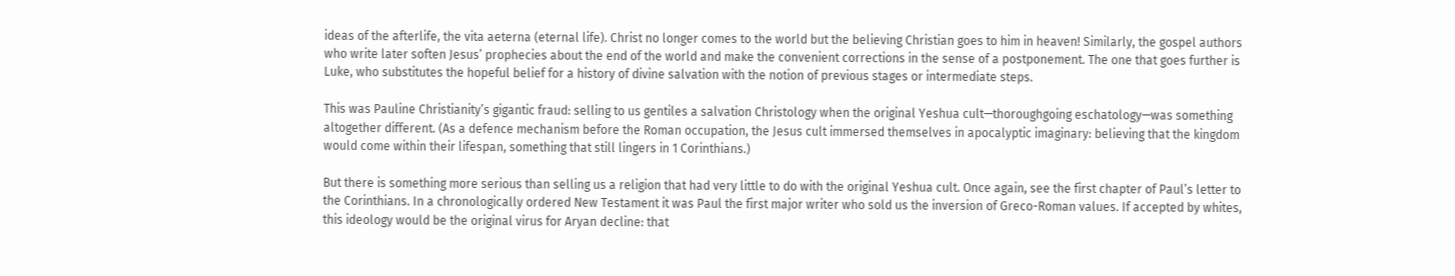ideas of the afterlife, the vita aeterna (eternal life). Christ no longer comes to the world but the believing Christian goes to him in heaven! Similarly, the gospel authors who write later soften Jesus’ prophecies about the end of the world and make the convenient corrections in the sense of a postponement. The one that goes further is Luke, who substitutes the hopeful belief for a history of divine salvation with the notion of previous stages or intermediate steps.

This was Pauline Christianity’s gigantic fraud: selling to us gentiles a salvation Christology when the original Yeshua cult—thoroughgoing eschatology—was something altogether different. (As a defence mechanism before the Roman occupation, the Jesus cult immersed themselves in apocalyptic imaginary: believing that the kingdom would come within their lifespan, something that still lingers in 1 Corinthians.)

But there is something more serious than selling us a religion that had very little to do with the original Yeshua cult. Once again, see the first chapter of Paul’s letter to the Corinthians. In a chronologically ordered New Testament it was Paul the first major writer who sold us the inversion of Greco-Roman values. If accepted by whites, this ideology would be the original virus for Aryan decline: that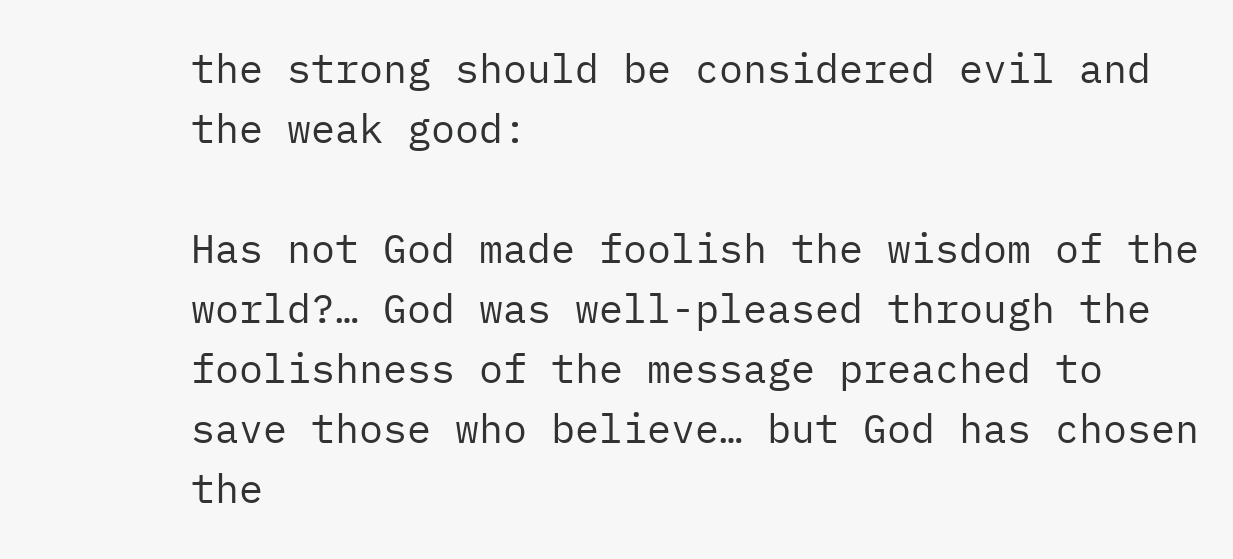the strong should be considered evil and the weak good:

Has not God made foolish the wisdom of the world?… God was well-pleased through the foolishness of the message preached to save those who believe… but God has chosen the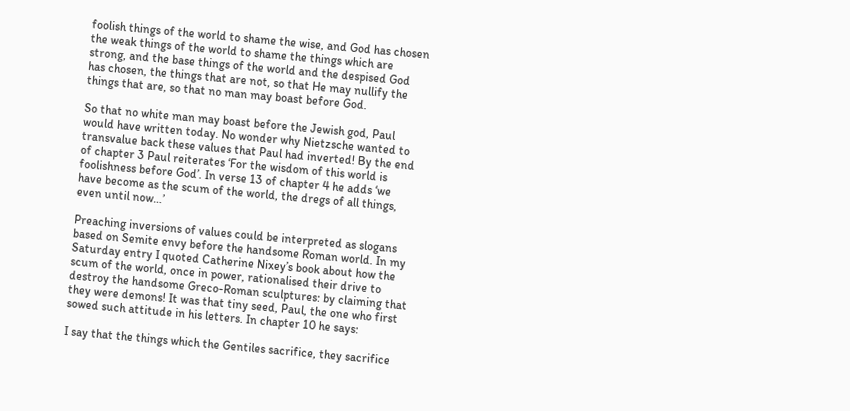foolish things of the world to shame the wise, and God has chosen the weak things of the world to shame the things which are strong, and the base things of the world and the despised God has chosen, the things that are not, so that He may nullify the things that are, so that no man may boast before God.

So that no white man may boast before the Jewish god, Paul would have written today. No wonder why Nietzsche wanted to transvalue back these values that Paul had inverted! By the end of chapter 3 Paul reiterates ‘For the wisdom of this world is foolishness before God’. In verse 13 of chapter 4 he adds ‘we have become as the scum of the world, the dregs of all things, even until now…’

Preaching inversions of values could be interpreted as slogans based on Semite envy before the handsome Roman world. In my Saturday entry I quoted Catherine Nixey’s book about how the scum of the world, once in power, rationalised their drive to destroy the handsome Greco-Roman sculptures: by claiming that they were demons! It was that tiny seed, Paul, the one who first sowed such attitude in his letters. In chapter 10 he says:

I say that the things which the Gentiles sacrifice, they sacrifice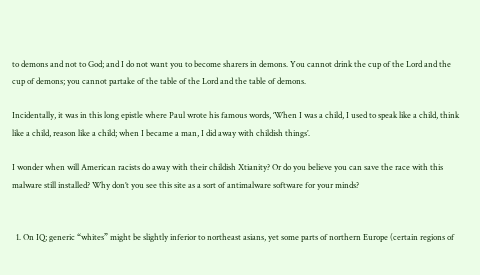to demons and not to God; and I do not want you to become sharers in demons. You cannot drink the cup of the Lord and the cup of demons; you cannot partake of the table of the Lord and the table of demons.

Incidentally, it was in this long epistle where Paul wrote his famous words, ‘When I was a child, I used to speak like a child, think like a child, reason like a child; when I became a man, I did away with childish things’.

I wonder when will American racists do away with their childish Xtianity? Or do you believe you can save the race with this malware still installed? Why don’t you see this site as a sort of antimalware software for your minds?


  1. On IQ; generic “whites” might be slightly inferior to northeast asians, yet some parts of northern Europe (certain regions of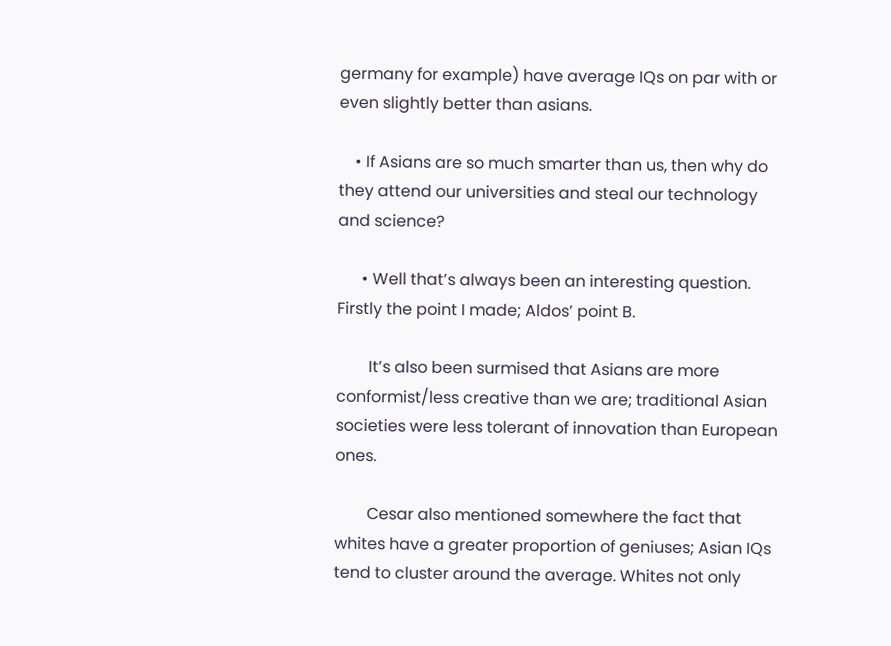germany for example) have average IQs on par with or even slightly better than asians.

    • If Asians are so much smarter than us, then why do they attend our universities and steal our technology and science?

      • Well that’s always been an interesting question. Firstly the point I made; Aldos’ point B.

        It’s also been surmised that Asians are more conformist/less creative than we are; traditional Asian societies were less tolerant of innovation than European ones.

        Cesar also mentioned somewhere the fact that whites have a greater proportion of geniuses; Asian IQs tend to cluster around the average. Whites not only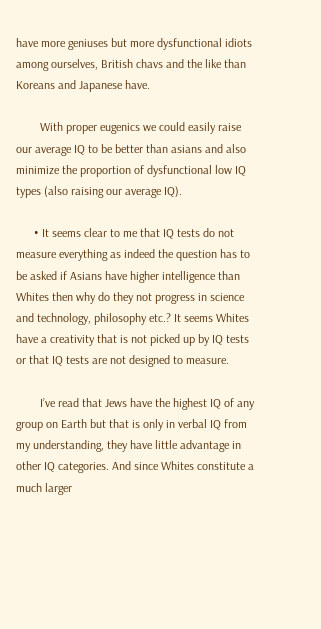have more geniuses but more dysfunctional idiots among ourselves, British chavs and the like than Koreans and Japanese have.

        With proper eugenics we could easily raise our average IQ to be better than asians and also minimize the proportion of dysfunctional low IQ types (also raising our average IQ).

      • It seems clear to me that IQ tests do not measure everything as indeed the question has to be asked if Asians have higher intelligence than Whites then why do they not progress in science and technology, philosophy etc.? It seems Whites have a creativity that is not picked up by IQ tests or that IQ tests are not designed to measure.

        I’ve read that Jews have the highest IQ of any group on Earth but that is only in verbal IQ from my understanding, they have little advantage in other IQ categories. And since Whites constitute a much larger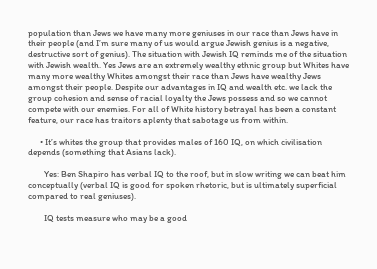population than Jews we have many more geniuses in our race than Jews have in their people (and I’m sure many of us would argue Jewish genius is a negative, destructive sort of genius). The situation with Jewish IQ reminds me of the situation with Jewish wealth. Yes Jews are an extremely wealthy ethnic group but Whites have many more wealthy Whites amongst their race than Jews have wealthy Jews amongst their people. Despite our advantages in IQ and wealth etc. we lack the group cohesion and sense of racial loyalty the Jews possess and so we cannot compete with our enemies. For all of White history betrayal has been a constant feature, our race has traitors aplenty that sabotage us from within.

      • It’s whites the group that provides males of 160 IQ, on which civilisation depends (something that Asians lack).

        Yes: Ben Shapiro has verbal IQ to the roof, but in slow writing we can beat him conceptually (verbal IQ is good for spoken rhetoric, but is ultimately superficial compared to real geniuses).

        IQ tests measure who may be a good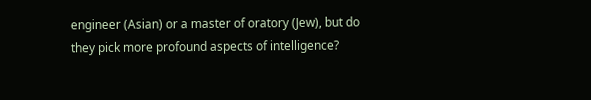engineer (Asian) or a master of oratory (Jew), but do they pick more profound aspects of intelligence?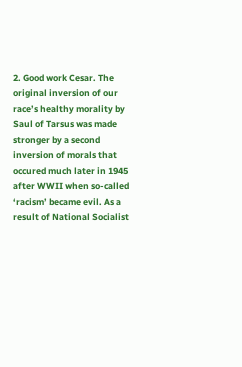2. Good work Cesar. The original inversion of our race’s healthy morality by Saul of Tarsus was made stronger by a second inversion of morals that occured much later in 1945 after WWII when so-called ‘racism’ became evil. As a result of National Socialist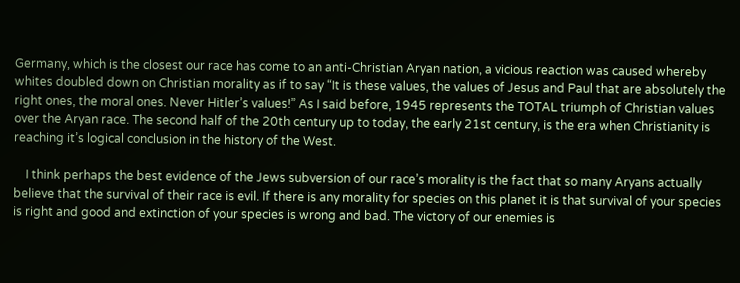Germany, which is the closest our race has come to an anti-Christian Aryan nation, a vicious reaction was caused whereby whites doubled down on Christian morality as if to say “It is these values, the values of Jesus and Paul that are absolutely the right ones, the moral ones. Never Hitler’s values!” As I said before, 1945 represents the TOTAL triumph of Christian values over the Aryan race. The second half of the 20th century up to today, the early 21st century, is the era when Christianity is reaching it’s logical conclusion in the history of the West.

    I think perhaps the best evidence of the Jews subversion of our race’s morality is the fact that so many Aryans actually believe that the survival of their race is evil. If there is any morality for species on this planet it is that survival of your species is right and good and extinction of your species is wrong and bad. The victory of our enemies is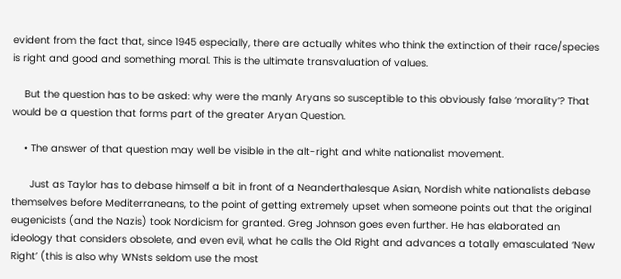evident from the fact that, since 1945 especially, there are actually whites who think the extinction of their race/species is right and good and something moral. This is the ultimate transvaluation of values.

    But the question has to be asked: why were the manly Aryans so susceptible to this obviously false ‘morality’? That would be a question that forms part of the greater Aryan Question.

    • The answer of that question may well be visible in the alt-right and white nationalist movement.

      Just as Taylor has to debase himself a bit in front of a Neanderthalesque Asian, Nordish white nationalists debase themselves before Mediterraneans, to the point of getting extremely upset when someone points out that the original eugenicists (and the Nazis) took Nordicism for granted. Greg Johnson goes even further. He has elaborated an ideology that considers obsolete, and even evil, what he calls the Old Right and advances a totally emasculated ‘New Right’ (this is also why WNsts seldom use the most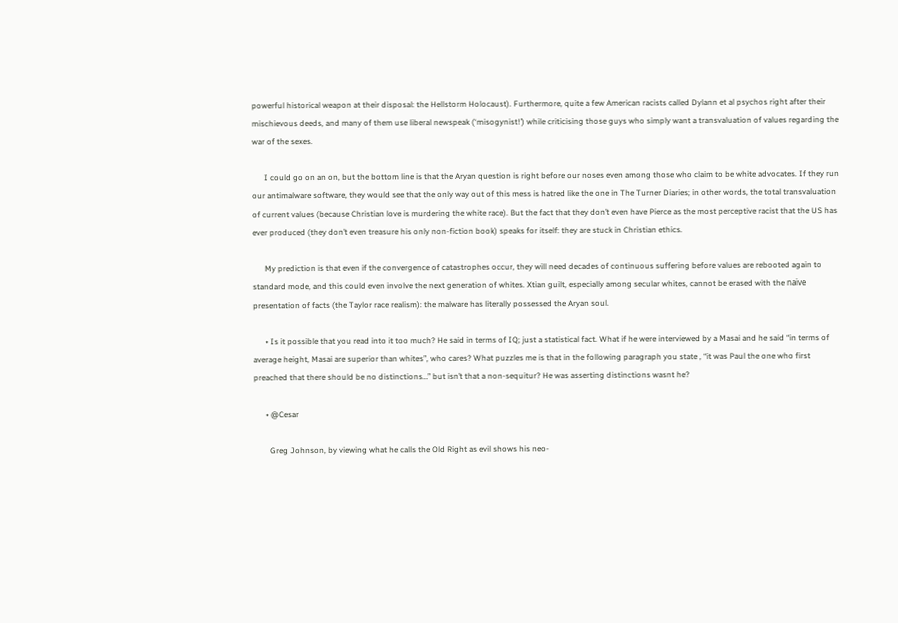powerful historical weapon at their disposal: the Hellstorm Holocaust). Furthermore, quite a few American racists called Dylann et al psychos right after their mischievous deeds, and many of them use liberal newspeak (‘misogynist!’) while criticising those guys who simply want a transvaluation of values regarding the war of the sexes.

      I could go on an on, but the bottom line is that the Aryan question is right before our noses even among those who claim to be white advocates. If they run our antimalware software, they would see that the only way out of this mess is hatred like the one in The Turner Diaries; in other words, the total transvaluation of current values (because Christian love is murdering the white race). But the fact that they don’t even have Pierce as the most perceptive racist that the US has ever produced (they don’t even treasure his only non-fiction book) speaks for itself: they are stuck in Christian ethics.

      My prediction is that even if the convergence of catastrophes occur, they will need decades of continuous suffering before values are rebooted again to standard mode, and this could even involve the next generation of whites. Xtian guilt, especially among secular whites, cannot be erased with the naïve presentation of facts (the Taylor race realism): the malware has literally possessed the Aryan soul.

      • Is it possible that you read into it too much? He said in terms of IQ; just a statistical fact. What if he were interviewed by a Masai and he said “in terms of average height, Masai are superior than whites”, who cares? What puzzles me is that in the following paragraph you state , “it was Paul the one who first preached that there should be no distinctions…” but isn’t that a non-sequitur? He was asserting distinctions wasnt he?

      • @Cesar

        Greg Johnson, by viewing what he calls the Old Right as evil shows his neo-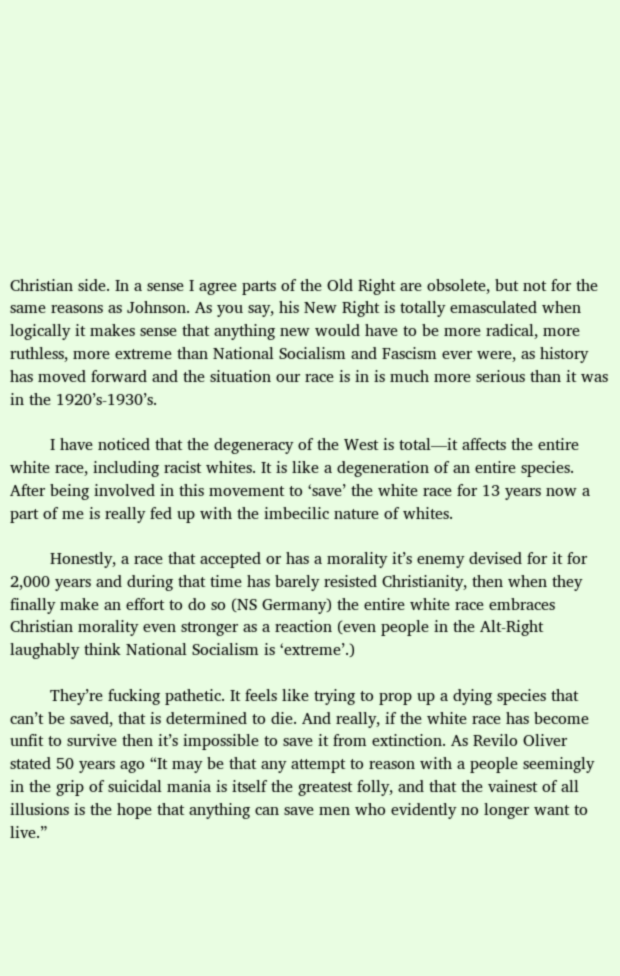Christian side. In a sense I agree parts of the Old Right are obsolete, but not for the same reasons as Johnson. As you say, his New Right is totally emasculated when logically it makes sense that anything new would have to be more radical, more ruthless, more extreme than National Socialism and Fascism ever were, as history has moved forward and the situation our race is in is much more serious than it was in the 1920’s-1930’s.

        I have noticed that the degeneracy of the West is total—it affects the entire white race, including racist whites. It is like a degeneration of an entire species. After being involved in this movement to ‘save’ the white race for 13 years now a part of me is really fed up with the imbecilic nature of whites.

        Honestly, a race that accepted or has a morality it’s enemy devised for it for 2,000 years and during that time has barely resisted Christianity, then when they finally make an effort to do so (NS Germany) the entire white race embraces Christian morality even stronger as a reaction (even people in the Alt-Right laughably think National Socialism is ‘extreme’.)

        They’re fucking pathetic. It feels like trying to prop up a dying species that can’t be saved, that is determined to die. And really, if the white race has become unfit to survive then it’s impossible to save it from extinction. As Revilo Oliver stated 50 years ago “It may be that any attempt to reason with a people seemingly in the grip of suicidal mania is itself the greatest folly, and that the vainest of all illusions is the hope that anything can save men who evidently no longer want to live.”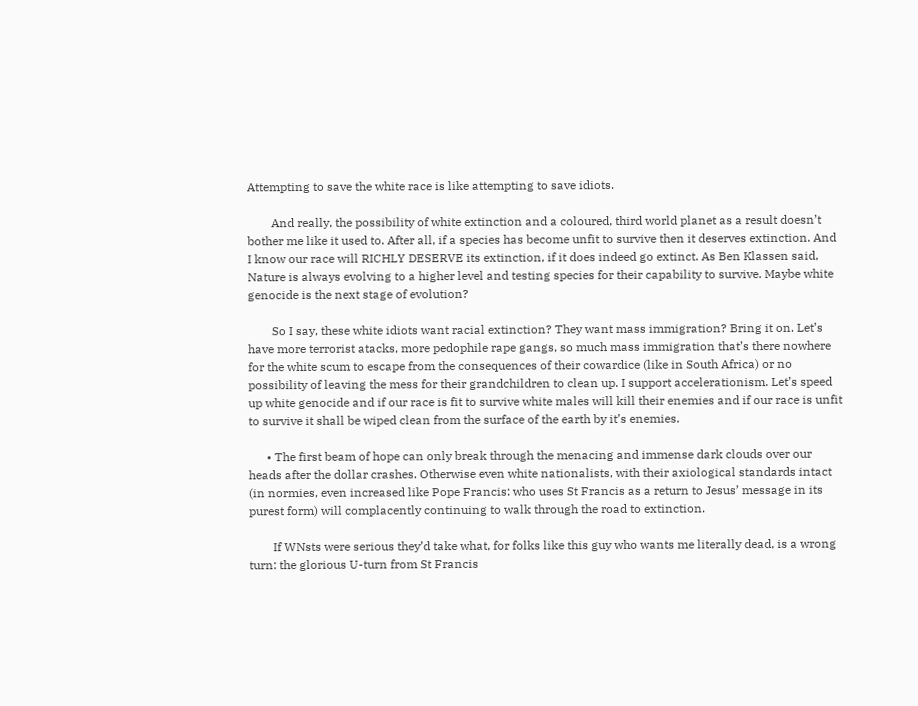Attempting to save the white race is like attempting to save idiots.

        And really, the possibility of white extinction and a coloured, third world planet as a result doesn’t bother me like it used to. After all, if a species has become unfit to survive then it deserves extinction. And I know our race will RICHLY DESERVE its extinction, if it does indeed go extinct. As Ben Klassen said, Nature is always evolving to a higher level and testing species for their capability to survive. Maybe white genocide is the next stage of evolution?

        So I say, these white idiots want racial extinction? They want mass immigration? Bring it on. Let’s have more terrorist atacks, more pedophile rape gangs, so much mass immigration that’s there nowhere for the white scum to escape from the consequences of their cowardice (like in South Africa) or no possibility of leaving the mess for their grandchildren to clean up. I support accelerationism. Let’s speed up white genocide and if our race is fit to survive white males will kill their enemies and if our race is unfit to survive it shall be wiped clean from the surface of the earth by it’s enemies.

      • The first beam of hope can only break through the menacing and immense dark clouds over our heads after the dollar crashes. Otherwise even white nationalists, with their axiological standards intact (in normies, even increased like Pope Francis: who uses St Francis as a return to Jesus’ message in its purest form) will complacently continuing to walk through the road to extinction.

        If WNsts were serious they’d take what, for folks like this guy who wants me literally dead, is a wrong turn: the glorious U-turn from St Francis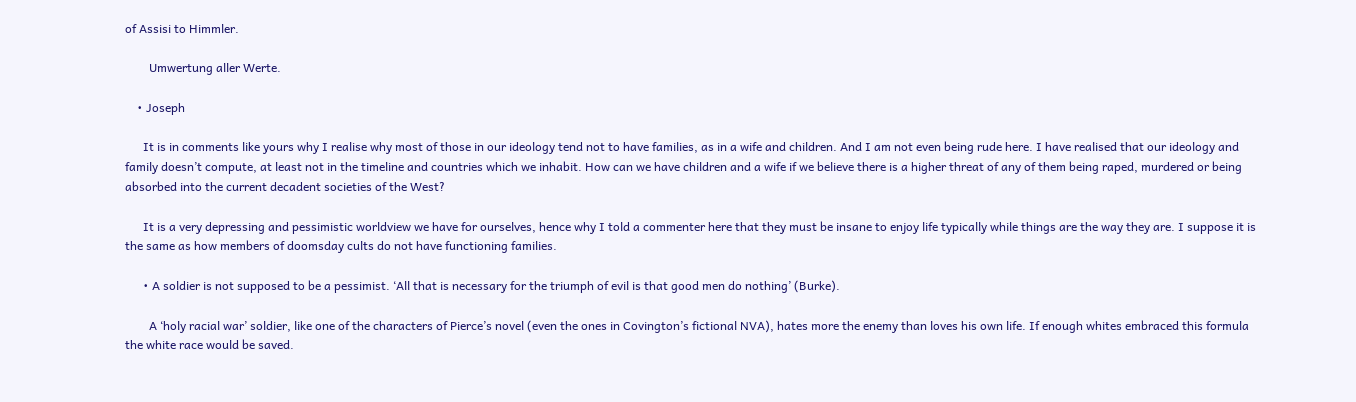of Assisi to Himmler.

        Umwertung aller Werte.

    • Joseph

      It is in comments like yours why I realise why most of those in our ideology tend not to have families, as in a wife and children. And I am not even being rude here. I have realised that our ideology and family doesn’t compute, at least not in the timeline and countries which we inhabit. How can we have children and a wife if we believe there is a higher threat of any of them being raped, murdered or being absorbed into the current decadent societies of the West?

      It is a very depressing and pessimistic worldview we have for ourselves, hence why I told a commenter here that they must be insane to enjoy life typically while things are the way they are. I suppose it is the same as how members of doomsday cults do not have functioning families.

      • A soldier is not supposed to be a pessimist. ‘All that is necessary for the triumph of evil is that good men do nothing’ (Burke).

        A ‘holy racial war’ soldier, like one of the characters of Pierce’s novel (even the ones in Covington’s fictional NVA), hates more the enemy than loves his own life. If enough whites embraced this formula the white race would be saved.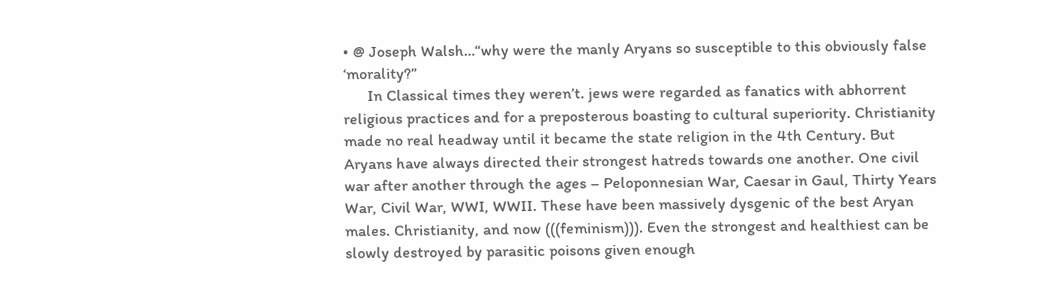• @ Joseph Walsh…“why were the manly Aryans so susceptible to this obviously false ‘morality?”
      In Classical times they weren’t. jews were regarded as fanatics with abhorrent religious practices and for a preposterous boasting to cultural superiority. Christianity made no real headway until it became the state religion in the 4th Century. But Aryans have always directed their strongest hatreds towards one another. One civil war after another through the ages – Peloponnesian War, Caesar in Gaul, Thirty Years War, Civil War, WWI, WWII. These have been massively dysgenic of the best Aryan males. Christianity, and now (((feminism))). Even the strongest and healthiest can be slowly destroyed by parasitic poisons given enough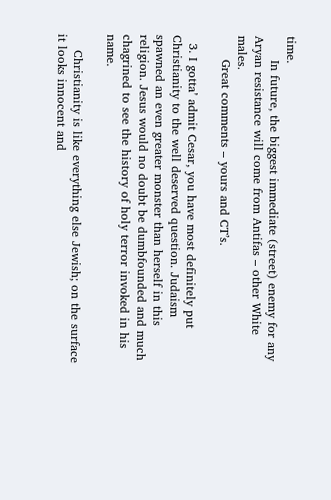time.
      In future, the biggest immediate (street) enemy for any Aryan resistance will come from Antifas – other White males.
      Great comments – yours and CT’s.

  3. I gotta’ admit Cesar, you have most definitely put Christianity to the well deserved question. Judaism spawned an even greater monster than herself in this religion. Jesus would no doubt be dumbfounded and much chagrined to see the history of holy terror invoked in his name.

    Christianity is like everything else Jewish; on the surface it looks innocent and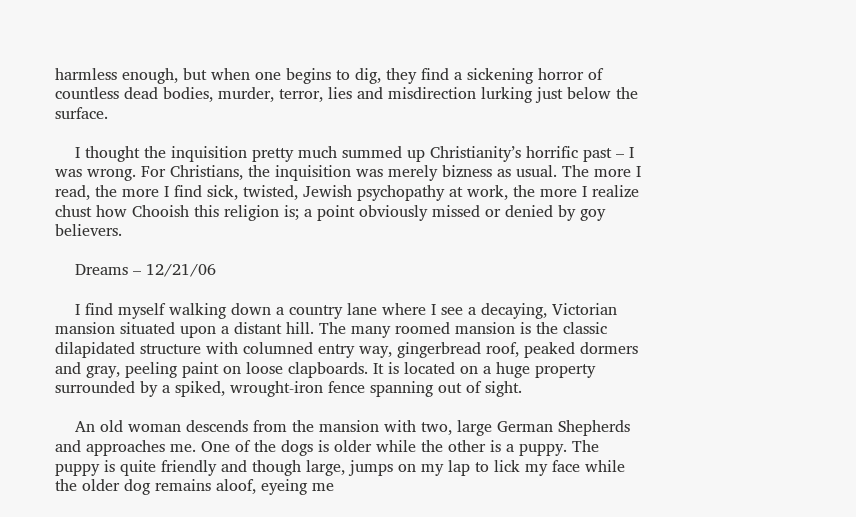harmless enough, but when one begins to dig, they find a sickening horror of countless dead bodies, murder, terror, lies and misdirection lurking just below the surface.

    I thought the inquisition pretty much summed up Christianity’s horrific past – I was wrong. For Christians, the inquisition was merely bizness as usual. The more I read, the more I find sick, twisted, Jewish psychopathy at work, the more I realize chust how Chooish this religion is; a point obviously missed or denied by goy believers.

    Dreams – 12/21/06

    I find myself walking down a country lane where I see a decaying, Victorian mansion situated upon a distant hill. The many roomed mansion is the classic dilapidated structure with columned entry way, gingerbread roof, peaked dormers and gray, peeling paint on loose clapboards. It is located on a huge property surrounded by a spiked, wrought-iron fence spanning out of sight.

    An old woman descends from the mansion with two, large German Shepherds and approaches me. One of the dogs is older while the other is a puppy. The puppy is quite friendly and though large, jumps on my lap to lick my face while the older dog remains aloof, eyeing me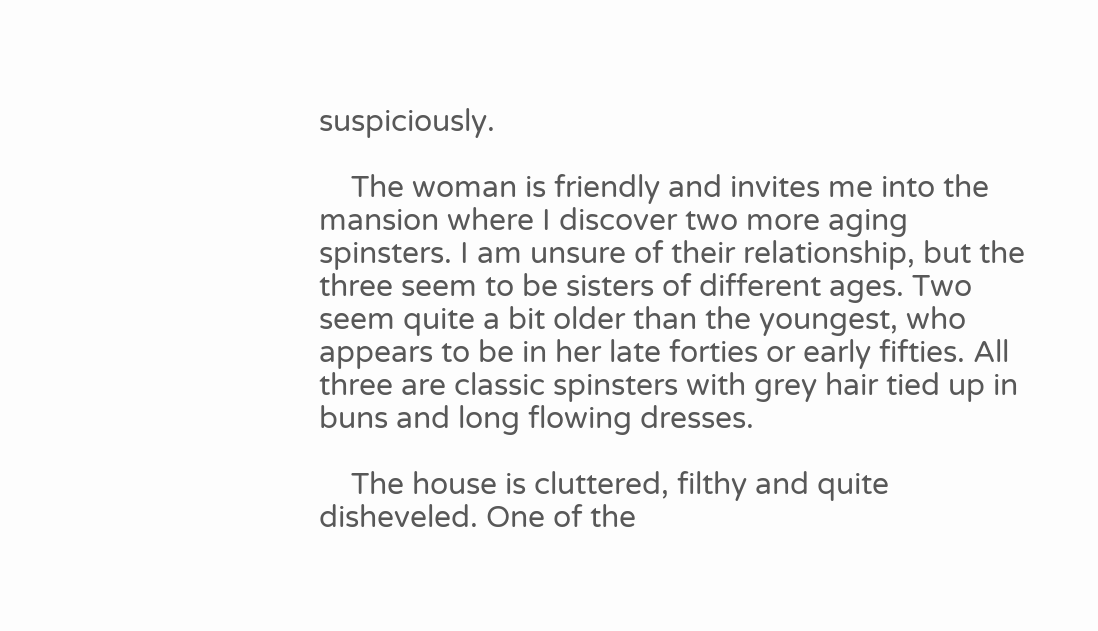suspiciously.

    The woman is friendly and invites me into the mansion where I discover two more aging spinsters. I am unsure of their relationship, but the three seem to be sisters of different ages. Two seem quite a bit older than the youngest, who appears to be in her late forties or early fifties. All three are classic spinsters with grey hair tied up in buns and long flowing dresses.

    The house is cluttered, filthy and quite disheveled. One of the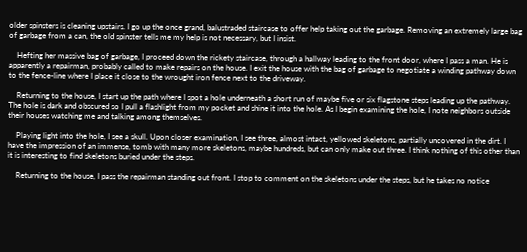older spinsters is cleaning upstairs. I go up the once grand, balustraded staircase to offer help taking out the garbage. Removing an extremely large bag of garbage from a can, the old spinster tells me my help is not necessary, but I insist.

    Hefting her massive bag of garbage, I proceed down the rickety staircase, through a hallway leading to the front door, where I pass a man. He is apparently a repairman, probably called to make repairs on the house. I exit the house with the bag of garbage to negotiate a winding pathway down to the fence-line where I place it close to the wrought iron fence next to the driveway.

    Returning to the house, I start up the path where I spot a hole underneath a short run of maybe five or six flagstone steps leading up the pathway. The hole is dark and obscured so I pull a flashlight from my pocket and shine it into the hole. As I begin examining the hole, I note neighbors outside their houses watching me and talking among themselves.

    Playing light into the hole, I see a skull. Upon closer examination, I see three, almost intact, yellowed skeletons, partially uncovered in the dirt. I have the impression of an immense, tomb with many more skeletons, maybe hundreds, but can only make out three. I think nothing of this other than it is interesting to find skeletons buried under the steps.

    Returning to the house, I pass the repairman standing out front. I stop to comment on the skeletons under the steps, but he takes no notice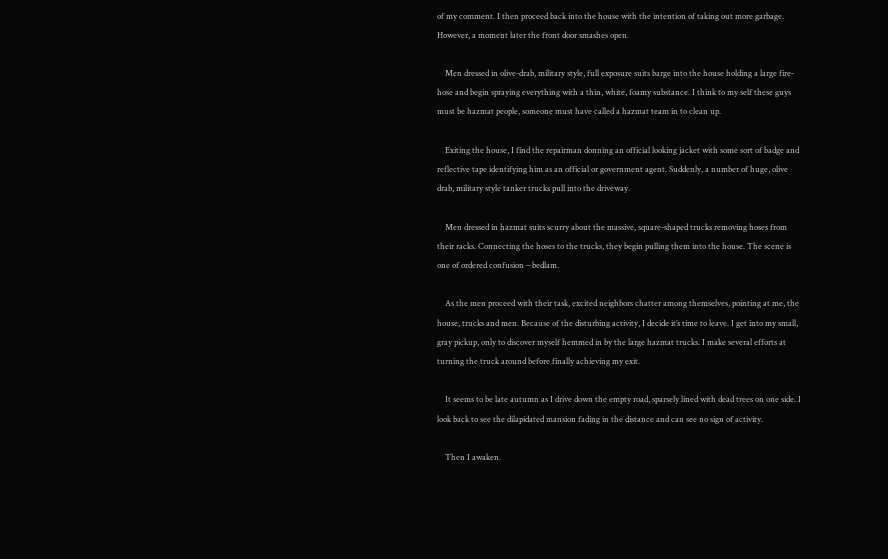of my comment. I then proceed back into the house with the intention of taking out more garbage. However, a moment later the front door smashes open.

    Men dressed in olive-drab, military style, full exposure suits barge into the house holding a large fire-hose and begin spraying everything with a thin, white, foamy substance. I think to my self these guys must be hazmat people, someone must have called a hazmat team in to clean up.

    Exiting the house, I find the repairman donning an official looking jacket with some sort of badge and reflective tape identifying him as an official or government agent. Suddenly, a number of huge, olive drab, military style tanker trucks pull into the driveway.

    Men dressed in hazmat suits scurry about the massive, square-shaped trucks removing hoses from their racks. Connecting the hoses to the trucks, they begin pulling them into the house. The scene is one of ordered confusion – bedlam.

    As the men proceed with their task, excited neighbors chatter among themselves, pointing at me, the house, trucks and men. Because of the disturbing activity, I decide it’s time to leave. I get into my small, gray pickup, only to discover myself hemmed in by the large hazmat trucks. I make several efforts at turning the truck around before finally achieving my exit.

    It seems to be late autumn as I drive down the empty road, sparsely lined with dead trees on one side. I look back to see the dilapidated mansion fading in the distance and can see no sign of activity.

    Then I awaken.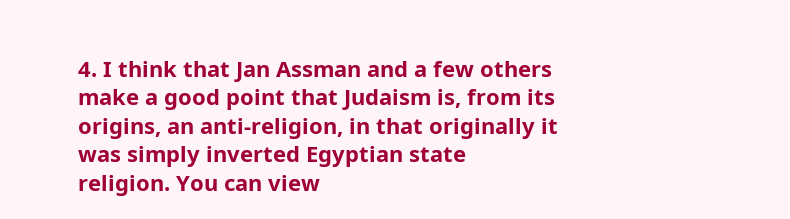4. I think that Jan Assman and a few others make a good point that Judaism is, from its origins, an anti-religion, in that originally it was simply inverted Egyptian state religion. You can view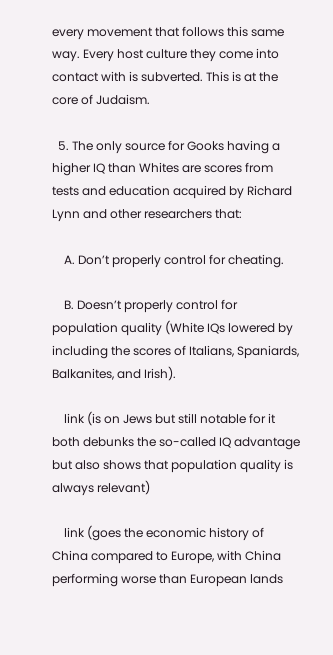every movement that follows this same way. Every host culture they come into contact with is subverted. This is at the core of Judaism.

  5. The only source for Gooks having a higher IQ than Whites are scores from tests and education acquired by Richard Lynn and other researchers that:

    A. Don’t properly control for cheating.

    B. Doesn’t properly control for population quality (White IQs lowered by including the scores of Italians, Spaniards, Balkanites, and Irish).

    link (is on Jews but still notable for it both debunks the so-called IQ advantage but also shows that population quality is always relevant)

    link (goes the economic history of China compared to Europe, with China performing worse than European lands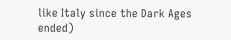like Italy since the Dark Ages ended)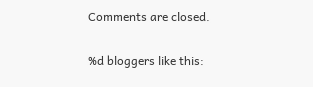Comments are closed.

%d bloggers like this: